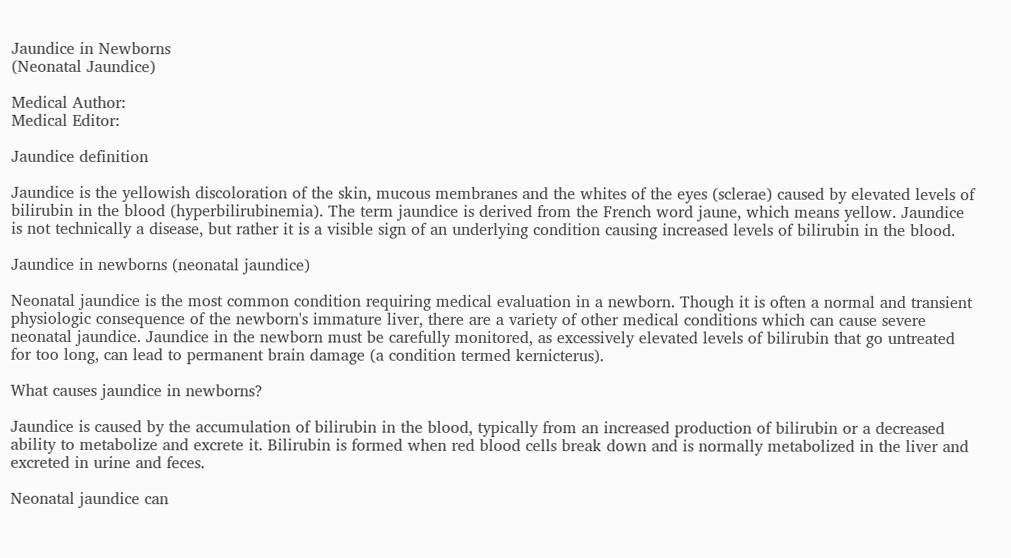Jaundice in Newborns
(Neonatal Jaundice)

Medical Author:
Medical Editor:

Jaundice definition

Jaundice is the yellowish discoloration of the skin, mucous membranes and the whites of the eyes (sclerae) caused by elevated levels of bilirubin in the blood (hyperbilirubinemia). The term jaundice is derived from the French word jaune, which means yellow. Jaundice is not technically a disease, but rather it is a visible sign of an underlying condition causing increased levels of bilirubin in the blood.

Jaundice in newborns (neonatal jaundice)

Neonatal jaundice is the most common condition requiring medical evaluation in a newborn. Though it is often a normal and transient physiologic consequence of the newborn's immature liver, there are a variety of other medical conditions which can cause severe neonatal jaundice. Jaundice in the newborn must be carefully monitored, as excessively elevated levels of bilirubin that go untreated for too long, can lead to permanent brain damage (a condition termed kernicterus).

What causes jaundice in newborns?

Jaundice is caused by the accumulation of bilirubin in the blood, typically from an increased production of bilirubin or a decreased ability to metabolize and excrete it. Bilirubin is formed when red blood cells break down and is normally metabolized in the liver and excreted in urine and feces.

Neonatal jaundice can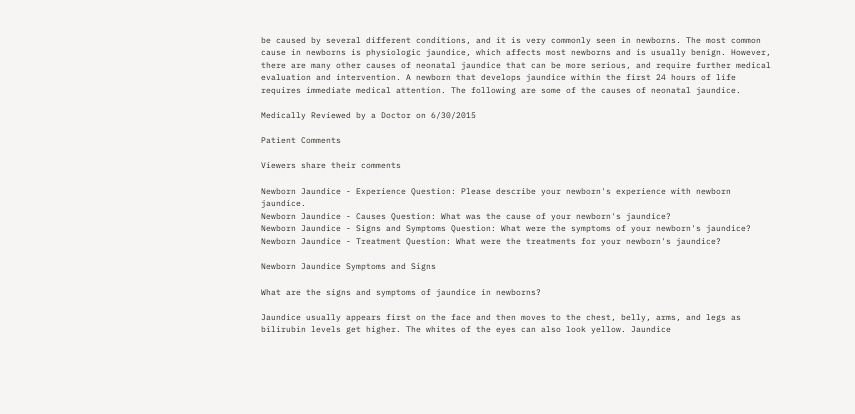be caused by several different conditions, and it is very commonly seen in newborns. The most common cause in newborns is physiologic jaundice, which affects most newborns and is usually benign. However, there are many other causes of neonatal jaundice that can be more serious, and require further medical evaluation and intervention. A newborn that develops jaundice within the first 24 hours of life requires immediate medical attention. The following are some of the causes of neonatal jaundice.

Medically Reviewed by a Doctor on 6/30/2015

Patient Comments

Viewers share their comments

Newborn Jaundice - Experience Question: Please describe your newborn's experience with newborn jaundice.
Newborn Jaundice - Causes Question: What was the cause of your newborn's jaundice?
Newborn Jaundice - Signs and Symptoms Question: What were the symptoms of your newborn's jaundice?
Newborn Jaundice - Treatment Question: What were the treatments for your newborn's jaundice?

Newborn Jaundice Symptoms and Signs

What are the signs and symptoms of jaundice in newborns?

Jaundice usually appears first on the face and then moves to the chest, belly, arms, and legs as bilirubin levels get higher. The whites of the eyes can also look yellow. Jaundice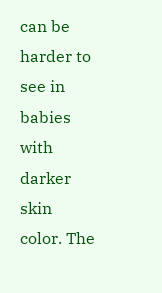can be harder to see in babies with darker skin color. The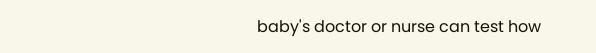baby's doctor or nurse can test how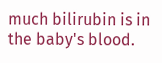much bilirubin is in the baby's blood.